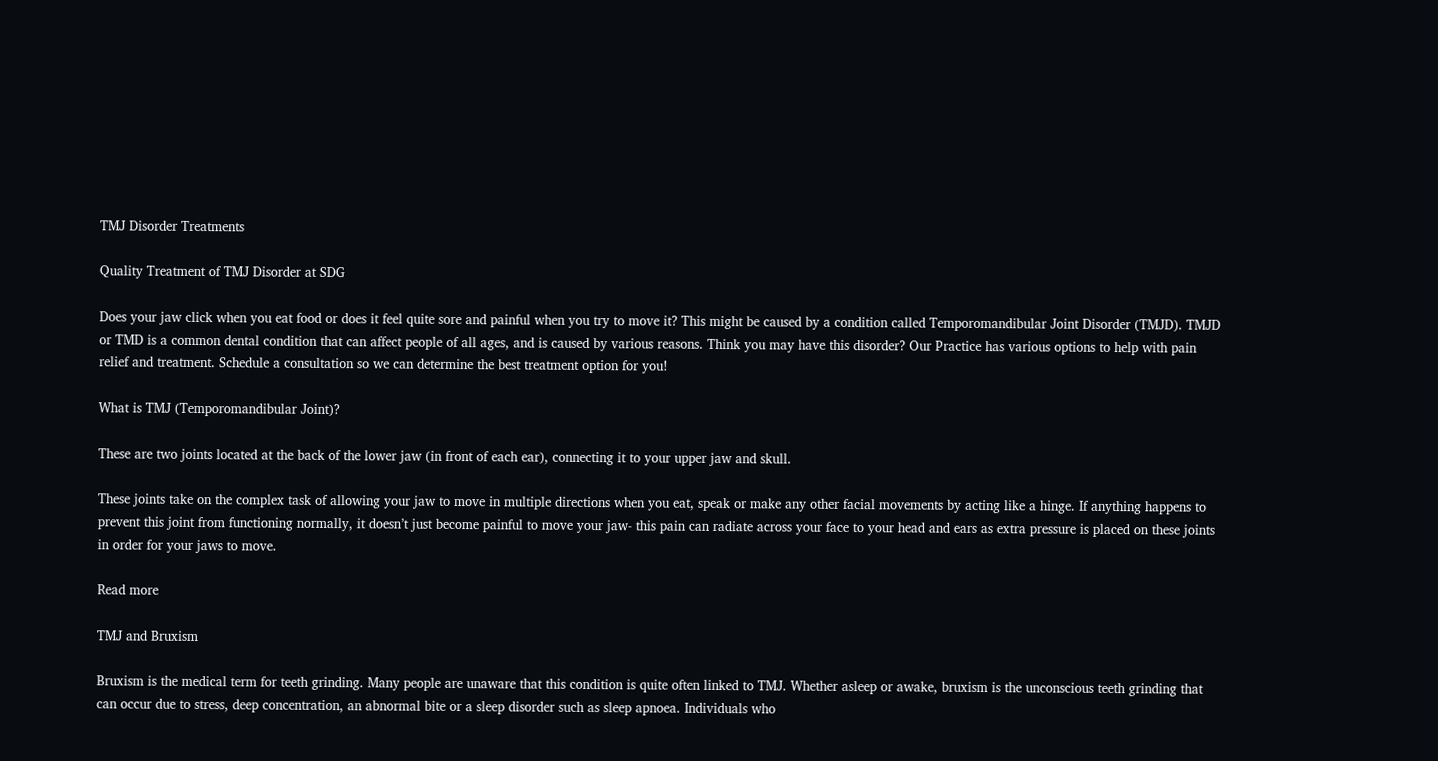TMJ Disorder Treatments

Quality Treatment of TMJ Disorder at SDG

Does your jaw click when you eat food or does it feel quite sore and painful when you try to move it? This might be caused by a condition called Temporomandibular Joint Disorder (TMJD). TMJD or TMD is a common dental condition that can affect people of all ages, and is caused by various reasons. Think you may have this disorder? Our Practice has various options to help with pain relief and treatment. Schedule a consultation so we can determine the best treatment option for you!

What is TMJ (Temporomandibular Joint)?

These are two joints located at the back of the lower jaw (in front of each ear), connecting it to your upper jaw and skull.

These joints take on the complex task of allowing your jaw to move in multiple directions when you eat, speak or make any other facial movements by acting like a hinge. If anything happens to prevent this joint from functioning normally, it doesn’t just become painful to move your jaw- this pain can radiate across your face to your head and ears as extra pressure is placed on these joints in order for your jaws to move.

Read more

TMJ and Bruxism

Bruxism is the medical term for teeth grinding. Many people are unaware that this condition is quite often linked to TMJ. Whether asleep or awake, bruxism is the unconscious teeth grinding that can occur due to stress, deep concentration, an abnormal bite or a sleep disorder such as sleep apnoea. Individuals who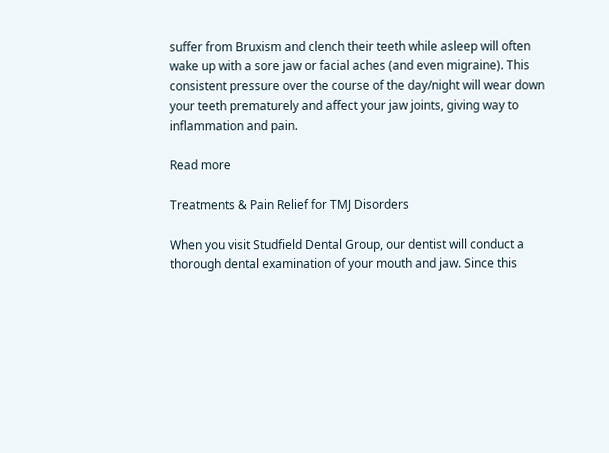suffer from Bruxism and clench their teeth while asleep will often wake up with a sore jaw or facial aches (and even migraine). This consistent pressure over the course of the day/night will wear down your teeth prematurely and affect your jaw joints, giving way to inflammation and pain.

Read more

Treatments & Pain Relief for TMJ Disorders

When you visit Studfield Dental Group, our dentist will conduct a thorough dental examination of your mouth and jaw. Since this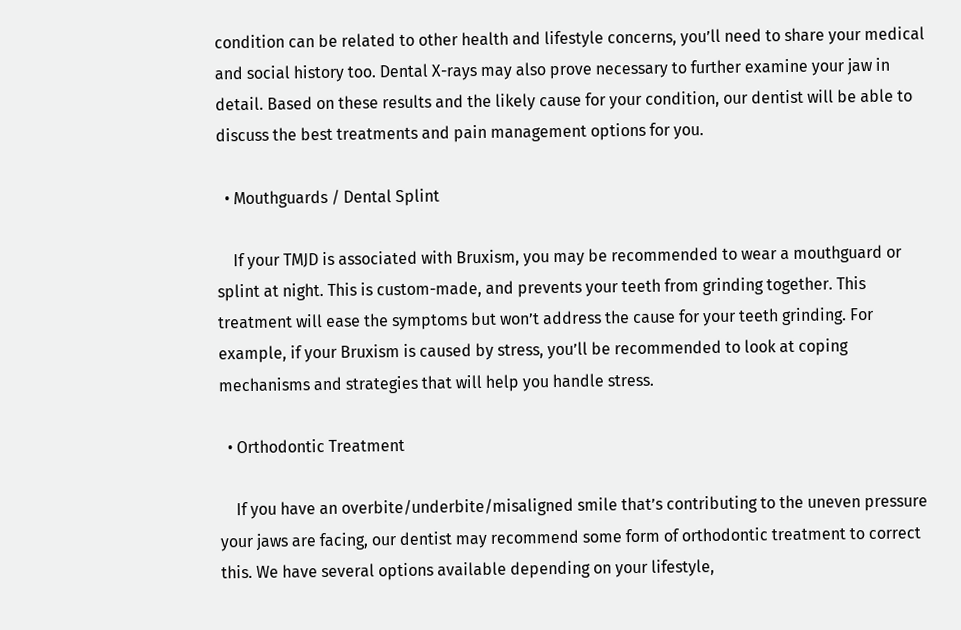condition can be related to other health and lifestyle concerns, you’ll need to share your medical and social history too. Dental X-rays may also prove necessary to further examine your jaw in detail. Based on these results and the likely cause for your condition, our dentist will be able to discuss the best treatments and pain management options for you.

  • Mouthguards / Dental Splint

    If your TMJD is associated with Bruxism, you may be recommended to wear a mouthguard or splint at night. This is custom-made, and prevents your teeth from grinding together. This treatment will ease the symptoms but won’t address the cause for your teeth grinding. For example, if your Bruxism is caused by stress, you’ll be recommended to look at coping mechanisms and strategies that will help you handle stress.

  • Orthodontic Treatment

    If you have an overbite/underbite/misaligned smile that’s contributing to the uneven pressure your jaws are facing, our dentist may recommend some form of orthodontic treatment to correct this. We have several options available depending on your lifestyle,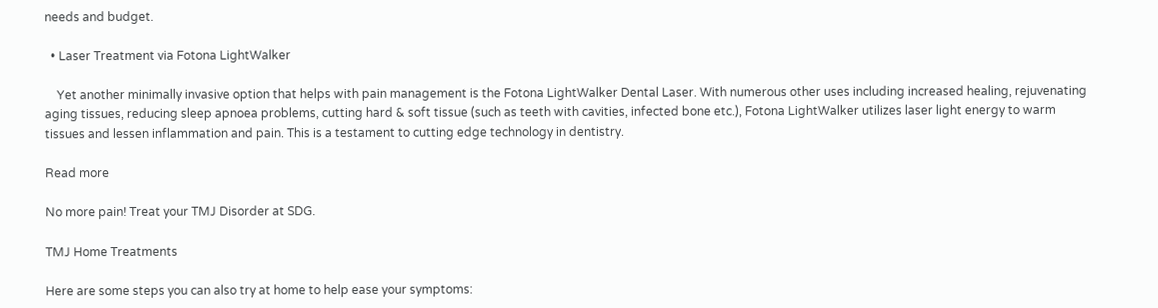needs and budget.

  • Laser Treatment via Fotona LightWalker

    Yet another minimally invasive option that helps with pain management is the Fotona LightWalker Dental Laser. With numerous other uses including increased healing, rejuvenating aging tissues, reducing sleep apnoea problems, cutting hard & soft tissue (such as teeth with cavities, infected bone etc.), Fotona LightWalker utilizes laser light energy to warm tissues and lessen inflammation and pain. This is a testament to cutting edge technology in dentistry.

Read more

No more pain! Treat your TMJ Disorder at SDG.

TMJ Home Treatments

Here are some steps you can also try at home to help ease your symptoms: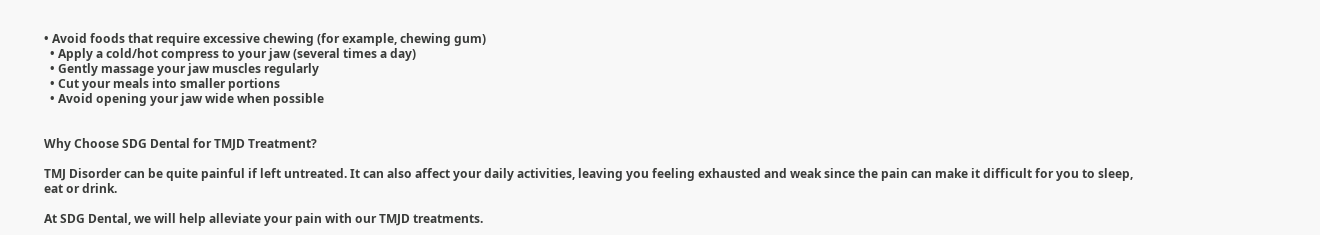• Avoid foods that require excessive chewing (for example, chewing gum)
  • Apply a cold/hot compress to your jaw (several times a day)
  • Gently massage your jaw muscles regularly
  • Cut your meals into smaller portions
  • Avoid opening your jaw wide when possible


Why Choose SDG Dental for TMJD Treatment?

TMJ Disorder can be quite painful if left untreated. It can also affect your daily activities, leaving you feeling exhausted and weak since the pain can make it difficult for you to sleep, eat or drink.

At SDG Dental, we will help alleviate your pain with our TMJD treatments.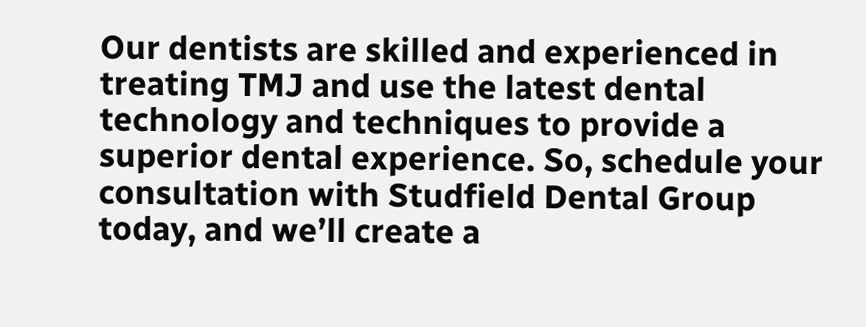Our dentists are skilled and experienced in treating TMJ and use the latest dental technology and techniques to provide a superior dental experience. So, schedule your consultation with Studfield Dental Group today, and we’ll create a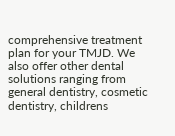comprehensive treatment plan for your TMJD. We also offer other dental solutions ranging from general dentistry, cosmetic dentistry, childrens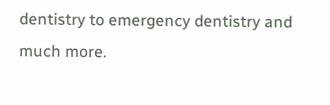dentistry to emergency dentistry and much more.